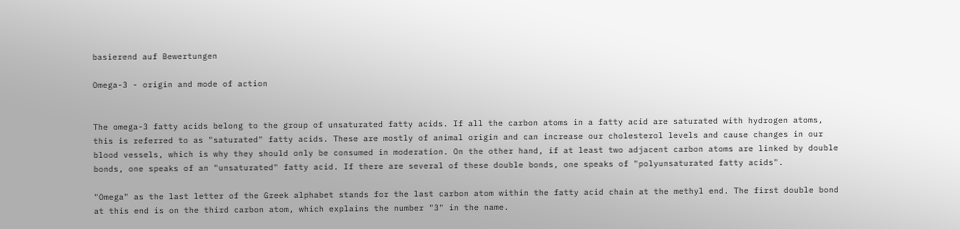basierend auf Bewertungen

Omega-3 - origin and mode of action


The omega-3 fatty acids belong to the group of unsaturated fatty acids. If all the carbon atoms in a fatty acid are saturated with hydrogen atoms, this is referred to as "saturated" fatty acids. These are mostly of animal origin and can increase our cholesterol levels and cause changes in our blood vessels, which is why they should only be consumed in moderation. On the other hand, if at least two adjacent carbon atoms are linked by double bonds, one speaks of an "unsaturated" fatty acid. If there are several of these double bonds, one speaks of "polyunsaturated fatty acids".

"Omega" as the last letter of the Greek alphabet stands for the last carbon atom within the fatty acid chain at the methyl end. The first double bond at this end is on the third carbon atom, which explains the number "3" in the name.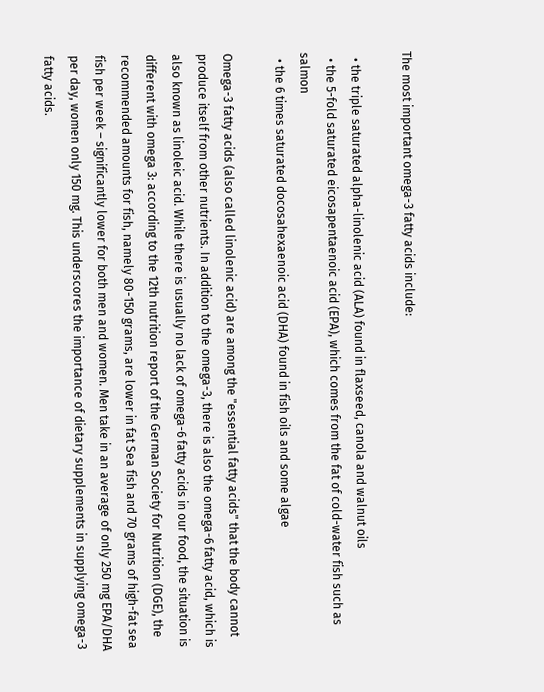The most important omega-3 fatty acids include:

  • the triple saturated alpha-linolenic acid (ALA) found in flaxseed, canola and walnut oils
  • the 5-fold saturated eicosapentaenoic acid (EPA), which comes from the fat of cold-water fish such as salmon
  • the 6 times saturated docosahexaenoic acid (DHA) found in fish oils and some algae

Omega-3 fatty acids (also called linolenic acid) are among the "essential fatty acids" that the body cannot produce itself from other nutrients. In addition to the omega-3, there is also the omega-6 fatty acid, which is also known as linoleic acid. While there is usually no lack of omega-6 fatty acids in our food, the situation is different with omega 3: according to the 12th nutrition report of the German Society for Nutrition (DGE), the recommended amounts for fish, namely 80-150 grams, are lower in fat Sea fish and 70 grams of high-fat sea fish per week – significantly lower for both men and women. Men take in an average of only 250 mg EPA/DHA per day, women only 150 mg. This underscores the importance of dietary supplements in supplying omega-3 fatty acids.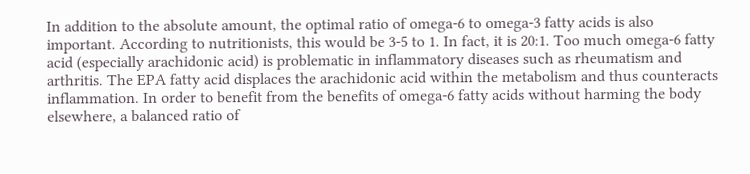In addition to the absolute amount, the optimal ratio of omega-6 to omega-3 fatty acids is also important. According to nutritionists, this would be 3-5 to 1. In fact, it is 20:1. Too much omega-6 fatty acid (especially arachidonic acid) is problematic in inflammatory diseases such as rheumatism and arthritis. The EPA fatty acid displaces the arachidonic acid within the metabolism and thus counteracts inflammation. In order to benefit from the benefits of omega-6 fatty acids without harming the body elsewhere, a balanced ratio of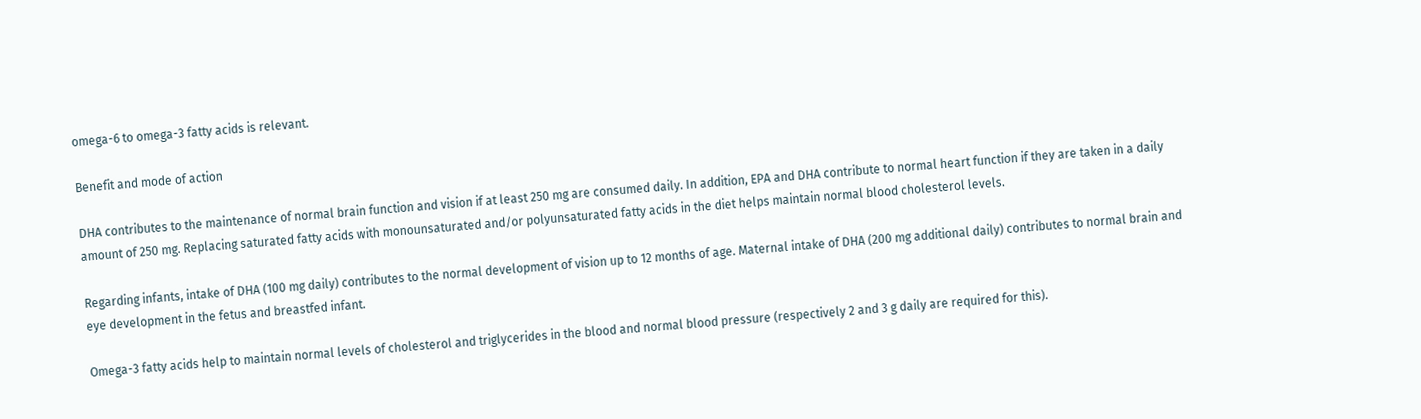omega-6 to omega-3 fatty acids is relevant.

Benefit and mode of action

DHA contributes to the maintenance of normal brain function and vision if at least 250 mg are consumed daily. In addition, EPA and DHA contribute to normal heart function if they are taken in a daily amount of 250 mg. Replacing saturated fatty acids with monounsaturated and/or polyunsaturated fatty acids in the diet helps maintain normal blood cholesterol levels.

Regarding infants, intake of DHA (100 mg daily) contributes to the normal development of vision up to 12 months of age. Maternal intake of DHA (200 mg additional daily) contributes to normal brain and eye development in the fetus and breastfed infant.

Omega-3 fatty acids help to maintain normal levels of cholesterol and triglycerides in the blood and normal blood pressure (respectively 2 and 3 g daily are required for this).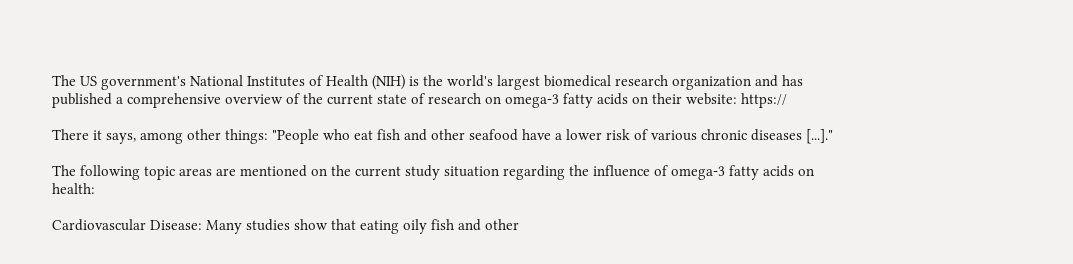The US government's National Institutes of Health (NIH) is the world's largest biomedical research organization and has published a comprehensive overview of the current state of research on omega-3 fatty acids on their website: https://

There it says, among other things: "People who eat fish and other seafood have a lower risk of various chronic diseases [...]."

The following topic areas are mentioned on the current study situation regarding the influence of omega-3 fatty acids on health:

Cardiovascular Disease: Many studies show that eating oily fish and other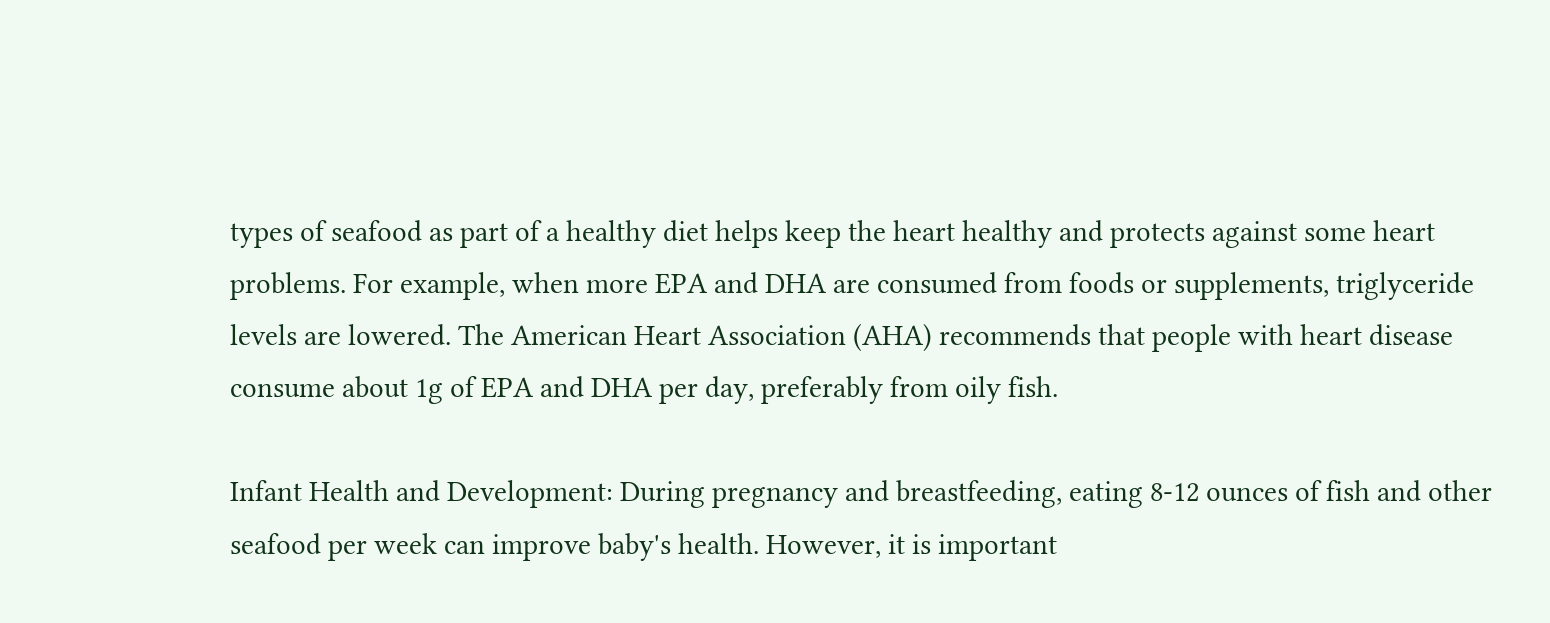types of seafood as part of a healthy diet helps keep the heart healthy and protects against some heart problems. For example, when more EPA and DHA are consumed from foods or supplements, triglyceride levels are lowered. The American Heart Association (AHA) recommends that people with heart disease consume about 1g of EPA and DHA per day, preferably from oily fish.

Infant Health and Development: During pregnancy and breastfeeding, eating 8-12 ounces of fish and other seafood per week can improve baby's health. However, it is important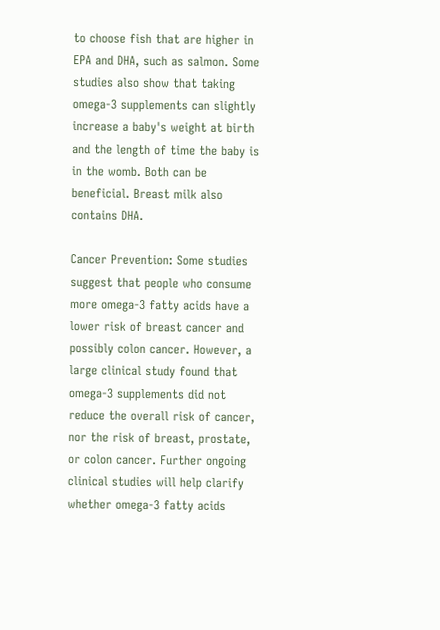to choose fish that are higher in EPA and DHA, such as salmon. Some studies also show that taking omega-3 supplements can slightly increase a baby's weight at birth and the length of time the baby is in the womb. Both can be beneficial. Breast milk also contains DHA.

Cancer Prevention: Some studies suggest that people who consume more omega-3 fatty acids have a lower risk of breast cancer and possibly colon cancer. However, a large clinical study found that omega-3 supplements did not reduce the overall risk of cancer, nor the risk of breast, prostate, or colon cancer. Further ongoing clinical studies will help clarify whether omega-3 fatty acids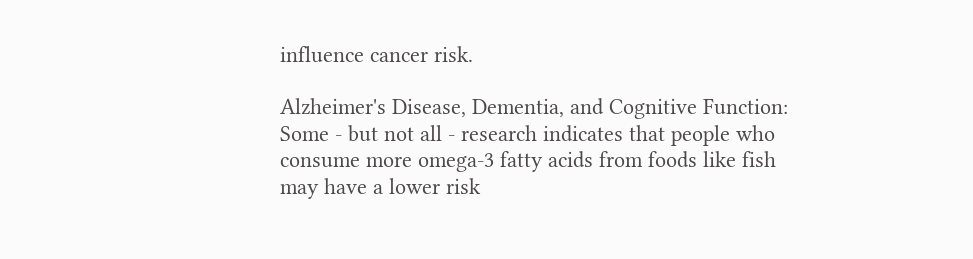influence cancer risk.

Alzheimer's Disease, Dementia, and Cognitive Function: Some - but not all - research indicates that people who consume more omega-3 fatty acids from foods like fish may have a lower risk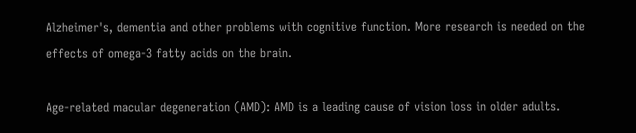Alzheimer's, dementia and other problems with cognitive function. More research is needed on the effects of omega-3 fatty acids on the brain.

Age-related macular degeneration (AMD): AMD is a leading cause of vision loss in older adults.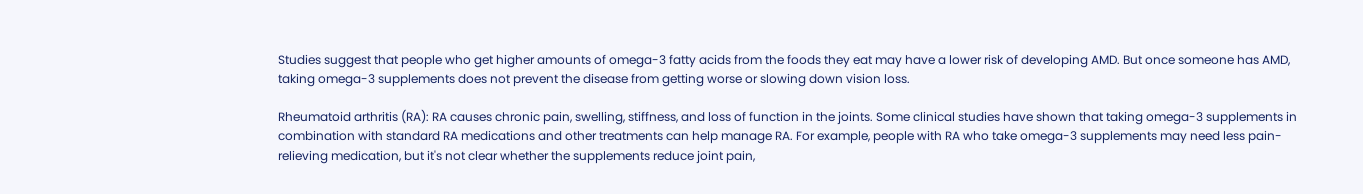Studies suggest that people who get higher amounts of omega-3 fatty acids from the foods they eat may have a lower risk of developing AMD. But once someone has AMD, taking omega-3 supplements does not prevent the disease from getting worse or slowing down vision loss.

Rheumatoid arthritis (RA): RA causes chronic pain, swelling, stiffness, and loss of function in the joints. Some clinical studies have shown that taking omega-3 supplements in combination with standard RA medications and other treatments can help manage RA. For example, people with RA who take omega-3 supplements may need less pain-relieving medication, but it's not clear whether the supplements reduce joint pain,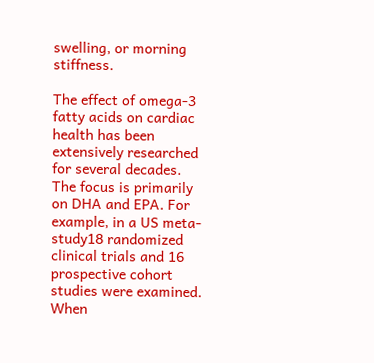swelling, or morning stiffness.

The effect of omega-3 fatty acids on cardiac health has been extensively researched for several decades. The focus is primarily on DHA and EPA. For example, in a US meta-study18 randomized clinical trials and 16 prospective cohort studies were examined. When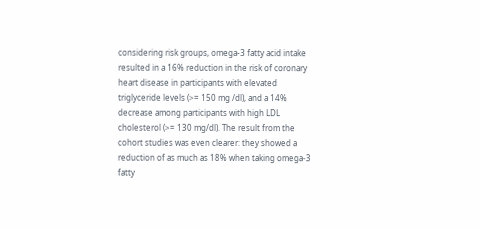considering risk groups, omega-3 fatty acid intake resulted in a 16% reduction in the risk of coronary heart disease in participants with elevated triglyceride levels (>= 150 mg /dl), and a 14% decrease among participants with high LDL cholesterol (>= 130 mg/dl). The result from the cohort studies was even clearer: they showed a reduction of as much as 18% when taking omega-3 fatty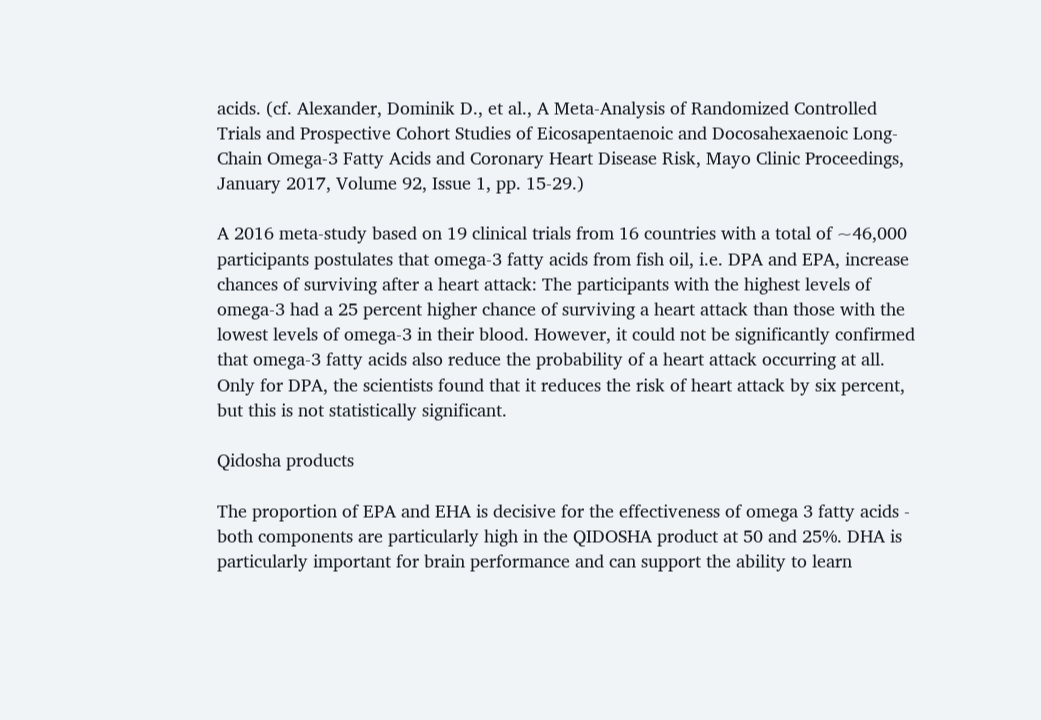acids. (cf. Alexander, Dominik D., et al., A Meta-Analysis of Randomized Controlled Trials and Prospective Cohort Studies of Eicosapentaenoic and Docosahexaenoic Long-Chain Omega-3 Fatty Acids and Coronary Heart Disease Risk, Mayo Clinic Proceedings, January 2017, Volume 92, Issue 1, pp. 15-29.)

A 2016 meta-study based on 19 clinical trials from 16 countries with a total of ~46,000 participants postulates that omega-3 fatty acids from fish oil, i.e. DPA and EPA, increase chances of surviving after a heart attack: The participants with the highest levels of omega-3 had a 25 percent higher chance of surviving a heart attack than those with the lowest levels of omega-3 in their blood. However, it could not be significantly confirmed that omega-3 fatty acids also reduce the probability of a heart attack occurring at all. Only for DPA, the scientists found that it reduces the risk of heart attack by six percent, but this is not statistically significant.

Qidosha products

The proportion of EPA and EHA is decisive for the effectiveness of omega 3 fatty acids - both components are particularly high in the QIDOSHA product at 50 and 25%. DHA is particularly important for brain performance and can support the ability to learn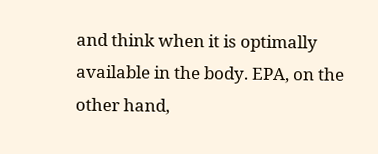and think when it is optimally available in the body. EPA, on the other hand,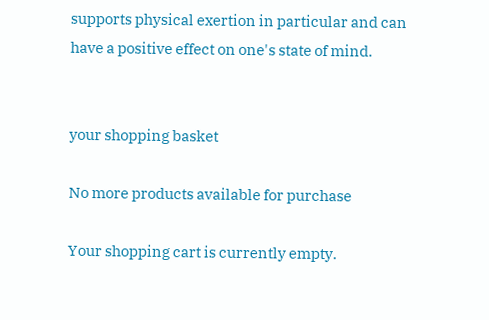supports physical exertion in particular and can have a positive effect on one's state of mind.


your shopping basket

No more products available for purchase

Your shopping cart is currently empty.